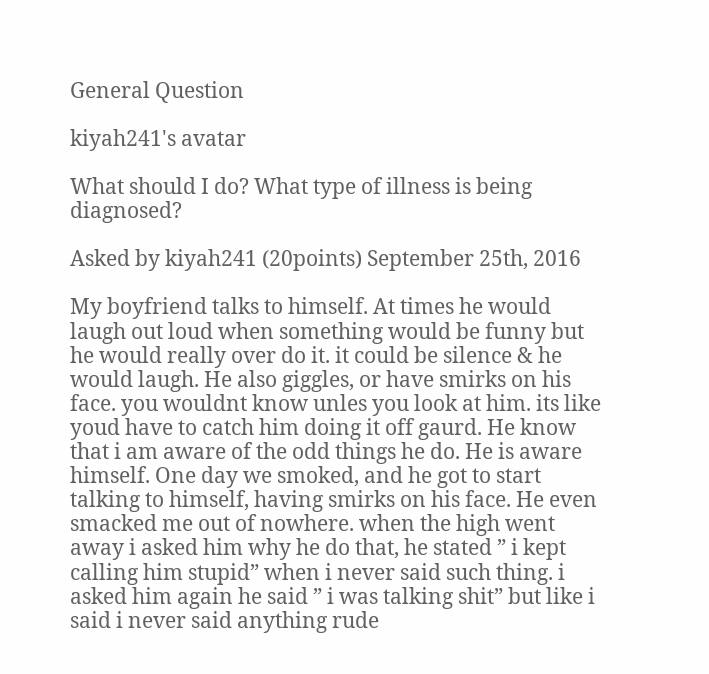General Question

kiyah241's avatar

What should I do? What type of illness is being diagnosed?

Asked by kiyah241 (20points) September 25th, 2016

My boyfriend talks to himself. At times he would laugh out loud when something would be funny but he would really over do it. it could be silence & he would laugh. He also giggles, or have smirks on his face. you wouldnt know unles you look at him. its like youd have to catch him doing it off gaurd. He know that i am aware of the odd things he do. He is aware himself. One day we smoked, and he got to start talking to himself, having smirks on his face. He even smacked me out of nowhere. when the high went away i asked him why he do that, he stated ” i kept calling him stupid” when i never said such thing. i asked him again he said ” i was talking shit” but like i said i never said anything rude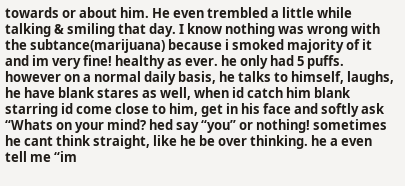towards or about him. He even trembled a little while talking & smiling that day. I know nothing was wrong with the subtance(marijuana) because i smoked majority of it and im very fine! healthy as ever. he only had 5 puffs. however on a normal daily basis, he talks to himself, laughs, he have blank stares as well, when id catch him blank starring id come close to him, get in his face and softly ask “Whats on your mind? hed say “you” or nothing! sometimes he cant think straight, like he be over thinking. he a even tell me “im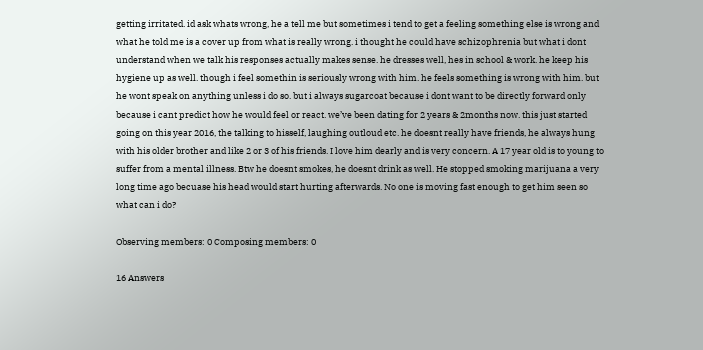getting irritated. id ask whats wrong, he a tell me but sometimes i tend to get a feeling something else is wrong and what he told me is a cover up from what is really wrong. i thought he could have schizophrenia but what i dont understand when we talk his responses actually makes sense. he dresses well, hes in school & work. he keep his hygiene up as well. though i feel somethin is seriously wrong with him. he feels something is wrong with him. but he wont speak on anything unless i do so. but i always sugarcoat because i dont want to be directly forward only because i cant predict how he would feel or react. we’ve been dating for 2 years & 2months now. this just started going on this year 2016, the talking to hisself, laughing outloud etc. he doesnt really have friends, he always hung with his older brother and like 2 or 3 of his friends. I love him dearly and is very concern. A 17 year old is to young to suffer from a mental illness. Btw he doesnt smokes, he doesnt drink as well. He stopped smoking marijuana a very long time ago becuase his head would start hurting afterwards. No one is moving fast enough to get him seen so what can i do?

Observing members: 0 Composing members: 0

16 Answers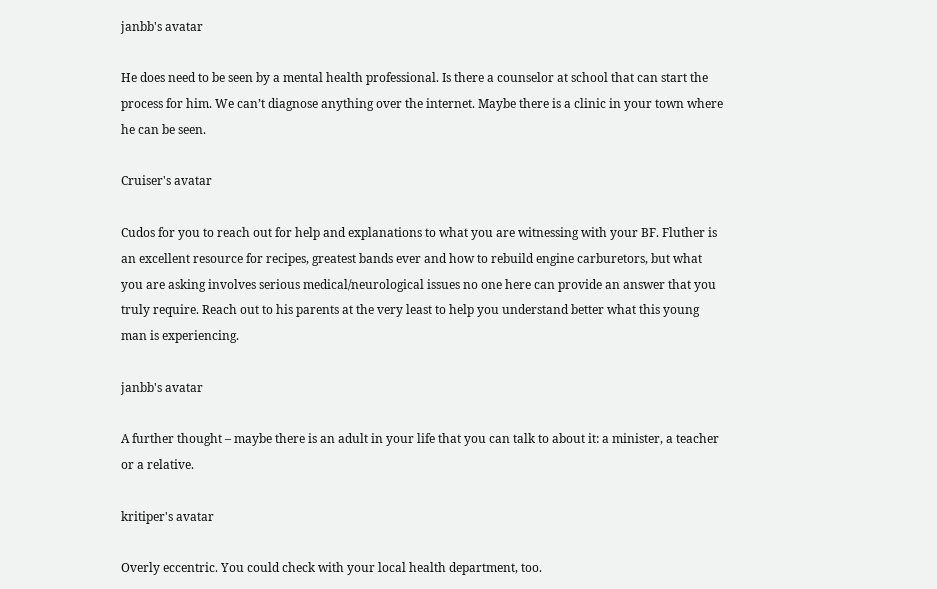janbb's avatar

He does need to be seen by a mental health professional. Is there a counselor at school that can start the process for him. We can’t diagnose anything over the internet. Maybe there is a clinic in your town where he can be seen.

Cruiser's avatar

Cudos for you to reach out for help and explanations to what you are witnessing with your BF. Fluther is an excellent resource for recipes, greatest bands ever and how to rebuild engine carburetors, but what you are asking involves serious medical/neurological issues no one here can provide an answer that you truly require. Reach out to his parents at the very least to help you understand better what this young man is experiencing.

janbb's avatar

A further thought – maybe there is an adult in your life that you can talk to about it: a minister, a teacher or a relative.

kritiper's avatar

Overly eccentric. You could check with your local health department, too.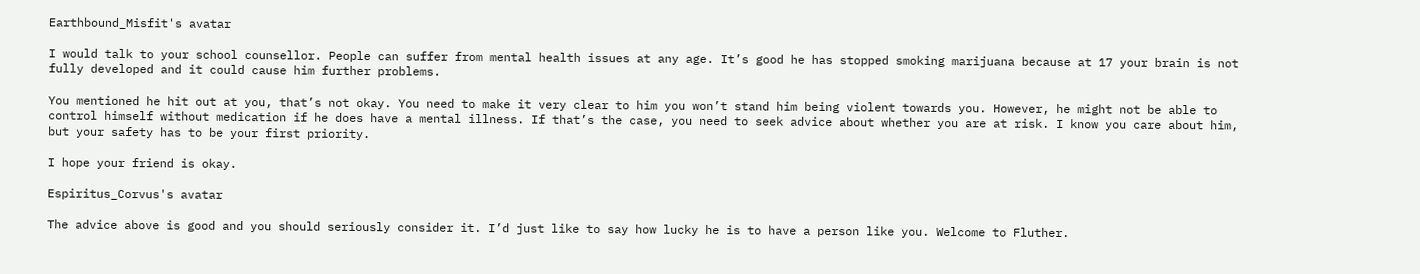Earthbound_Misfit's avatar

I would talk to your school counsellor. People can suffer from mental health issues at any age. It’s good he has stopped smoking marijuana because at 17 your brain is not fully developed and it could cause him further problems.

You mentioned he hit out at you, that’s not okay. You need to make it very clear to him you won’t stand him being violent towards you. However, he might not be able to control himself without medication if he does have a mental illness. If that’s the case, you need to seek advice about whether you are at risk. I know you care about him, but your safety has to be your first priority.

I hope your friend is okay.

Espiritus_Corvus's avatar

The advice above is good and you should seriously consider it. I’d just like to say how lucky he is to have a person like you. Welcome to Fluther.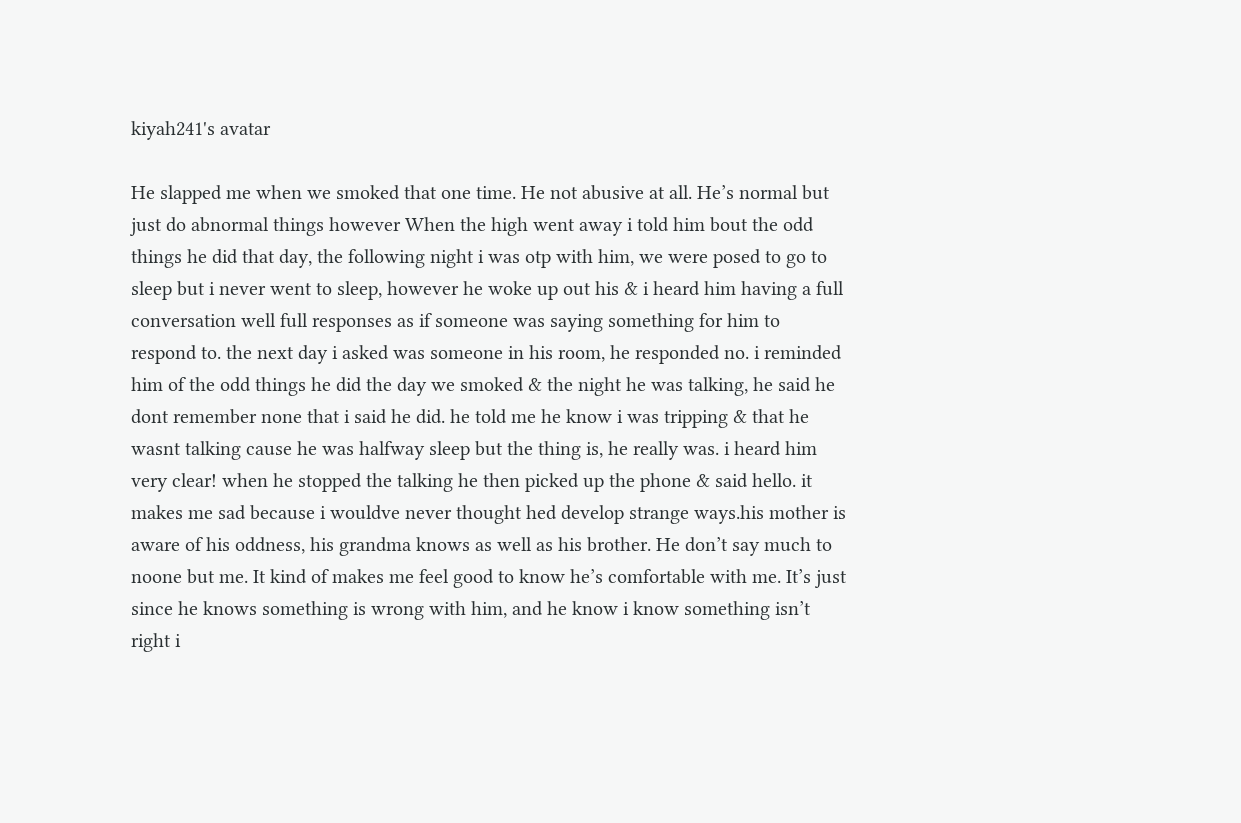kiyah241's avatar

He slapped me when we smoked that one time. He not abusive at all. He’s normal but just do abnormal things however When the high went away i told him bout the odd things he did that day, the following night i was otp with him, we were posed to go to sleep but i never went to sleep, however he woke up out his & i heard him having a full conversation well full responses as if someone was saying something for him to respond to. the next day i asked was someone in his room, he responded no. i reminded him of the odd things he did the day we smoked & the night he was talking, he said he dont remember none that i said he did. he told me he know i was tripping & that he wasnt talking cause he was halfway sleep but the thing is, he really was. i heard him very clear! when he stopped the talking he then picked up the phone & said hello. it makes me sad because i wouldve never thought hed develop strange ways.his mother is aware of his oddness, his grandma knows as well as his brother. He don’t say much to noone but me. It kind of makes me feel good to know he’s comfortable with me. It’s just since he knows something is wrong with him, and he know i know something isn’t right i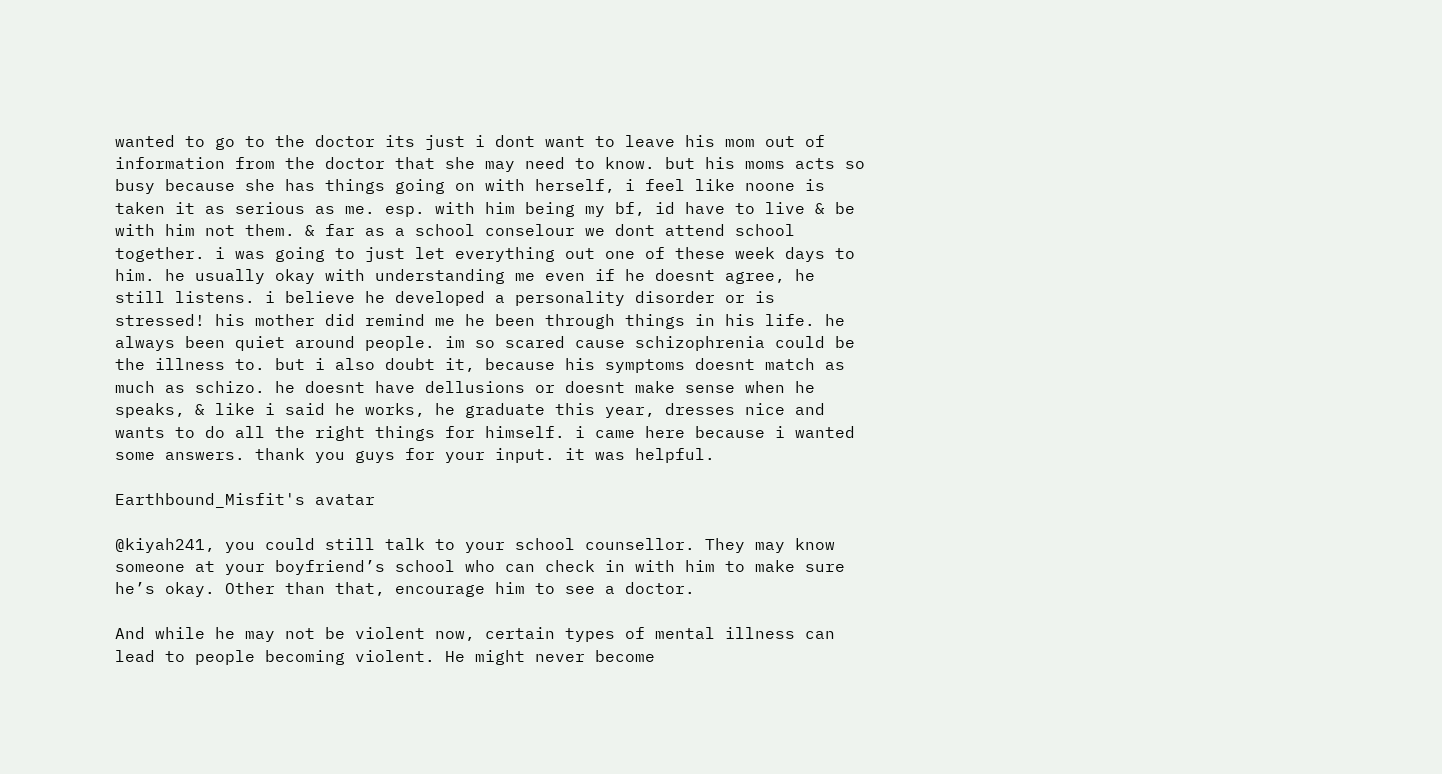wanted to go to the doctor its just i dont want to leave his mom out of information from the doctor that she may need to know. but his moms acts so busy because she has things going on with herself, i feel like noone is taken it as serious as me. esp. with him being my bf, id have to live & be with him not them. & far as a school conselour we dont attend school together. i was going to just let everything out one of these week days to him. he usually okay with understanding me even if he doesnt agree, he still listens. i believe he developed a personality disorder or is stressed! his mother did remind me he been through things in his life. he always been quiet around people. im so scared cause schizophrenia could be the illness to. but i also doubt it, because his symptoms doesnt match as much as schizo. he doesnt have dellusions or doesnt make sense when he speaks, & like i said he works, he graduate this year, dresses nice and wants to do all the right things for himself. i came here because i wanted some answers. thank you guys for your input. it was helpful.

Earthbound_Misfit's avatar

@kiyah241, you could still talk to your school counsellor. They may know someone at your boyfriend’s school who can check in with him to make sure he’s okay. Other than that, encourage him to see a doctor.

And while he may not be violent now, certain types of mental illness can lead to people becoming violent. He might never become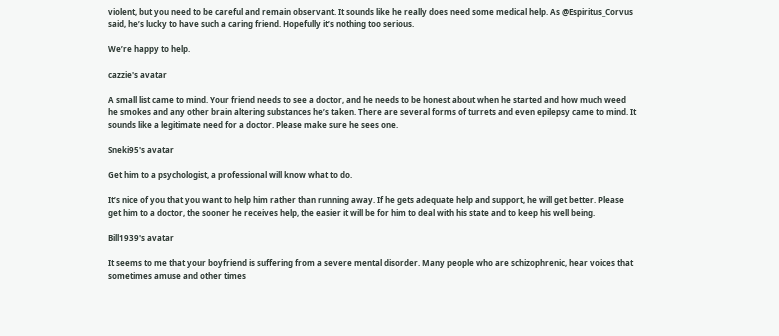violent, but you need to be careful and remain observant. It sounds like he really does need some medical help. As @Espiritus_Corvus said, he’s lucky to have such a caring friend. Hopefully it’s nothing too serious.

We’re happy to help.

cazzie's avatar

A small list came to mind. Your friend needs to see a doctor, and he needs to be honest about when he started and how much weed he smokes and any other brain altering substances he’s taken. There are several forms of turrets and even epilepsy came to mind. It sounds like a legitimate need for a doctor. Please make sure he sees one.

Sneki95's avatar

Get him to a psychologist, a professional will know what to do.

It’s nice of you that you want to help him rather than running away. If he gets adequate help and support, he will get better. Please get him to a doctor, the sooner he receives help, the easier it will be for him to deal with his state and to keep his well being.

Bill1939's avatar

It seems to me that your boyfriend is suffering from a severe mental disorder. Many people who are schizophrenic, hear voices that sometimes amuse and other times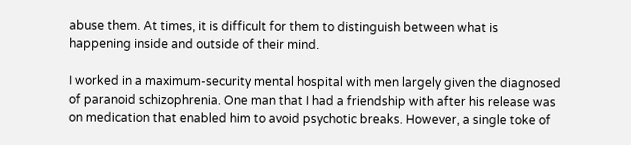abuse them. At times, it is difficult for them to distinguish between what is happening inside and outside of their mind.

I worked in a maximum-security mental hospital with men largely given the diagnosed of paranoid schizophrenia. One man that I had a friendship with after his release was on medication that enabled him to avoid psychotic breaks. However, a single toke of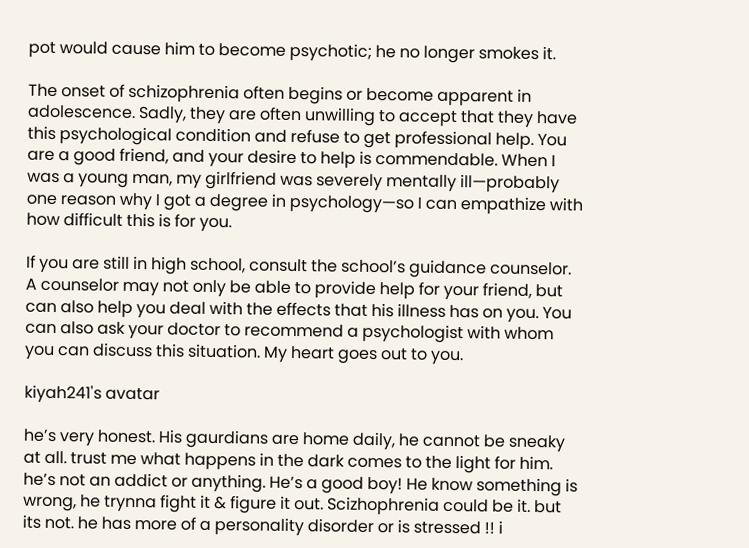pot would cause him to become psychotic; he no longer smokes it.

The onset of schizophrenia often begins or become apparent in adolescence. Sadly, they are often unwilling to accept that they have this psychological condition and refuse to get professional help. You are a good friend, and your desire to help is commendable. When I was a young man, my girlfriend was severely mentally ill—probably one reason why I got a degree in psychology—so I can empathize with how difficult this is for you.

If you are still in high school, consult the school’s guidance counselor. A counselor may not only be able to provide help for your friend, but can also help you deal with the effects that his illness has on you. You can also ask your doctor to recommend a psychologist with whom you can discuss this situation. My heart goes out to you.

kiyah241's avatar

he’s very honest. His gaurdians are home daily, he cannot be sneaky at all. trust me what happens in the dark comes to the light for him. he’s not an addict or anything. He’s a good boy! He know something is wrong, he trynna fight it & figure it out. Scizhophrenia could be it. but its not. he has more of a personality disorder or is stressed !! i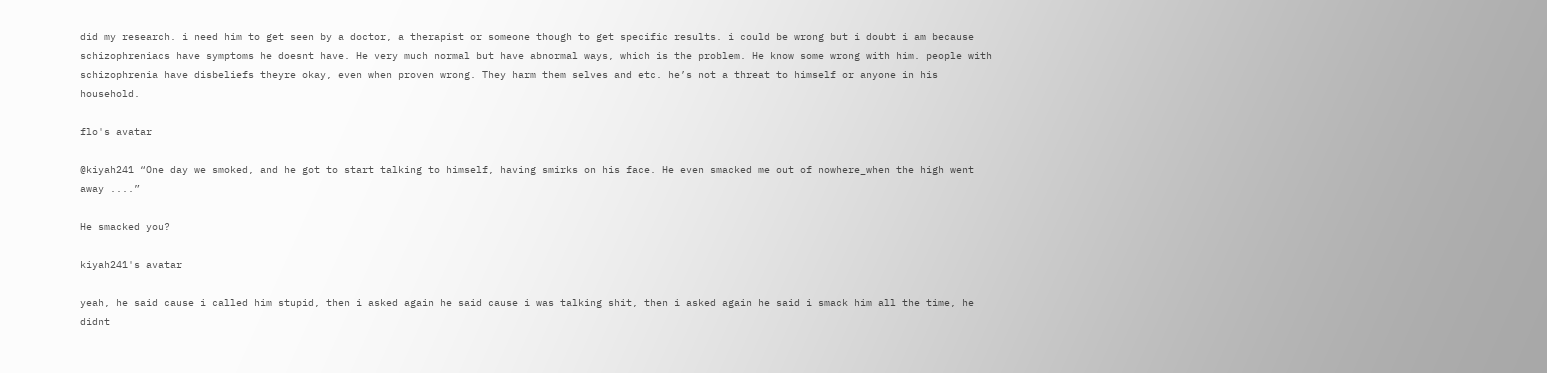did my research. i need him to get seen by a doctor, a therapist or someone though to get specific results. i could be wrong but i doubt i am because schizophreniacs have symptoms he doesnt have. He very much normal but have abnormal ways, which is the problem. He know some wrong with him. people with schizophrenia have disbeliefs theyre okay, even when proven wrong. They harm them selves and etc. he’s not a threat to himself or anyone in his household.

flo's avatar

@kiyah241 “One day we smoked, and he got to start talking to himself, having smirks on his face. He even smacked me out of nowhere_when the high went away ....”

He smacked you?

kiyah241's avatar

yeah, he said cause i called him stupid, then i asked again he said cause i was talking shit, then i asked again he said i smack him all the time, he didnt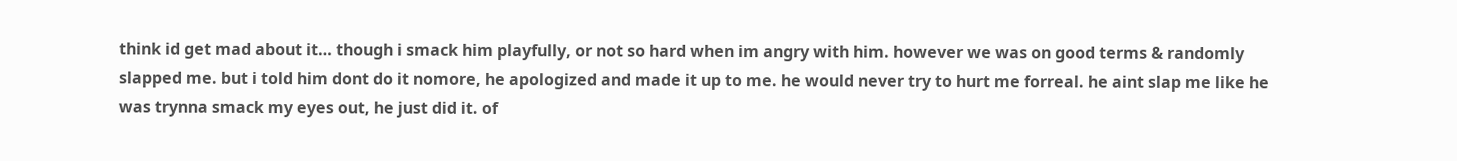think id get mad about it… though i smack him playfully, or not so hard when im angry with him. however we was on good terms & randomly slapped me. but i told him dont do it nomore, he apologized and made it up to me. he would never try to hurt me forreal. he aint slap me like he was trynna smack my eyes out, he just did it. of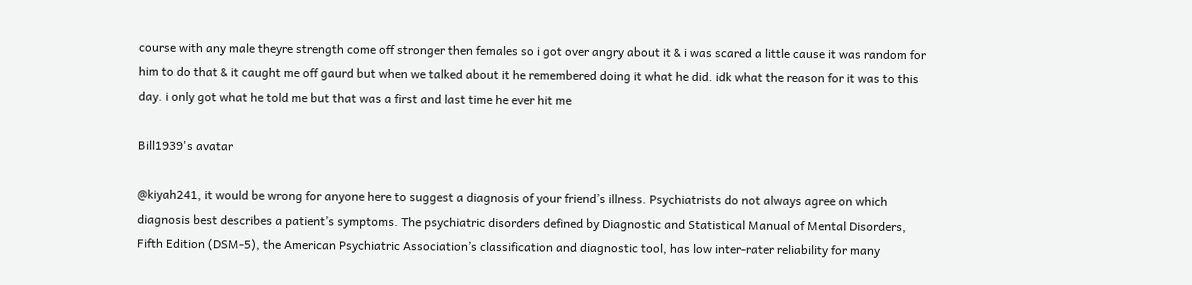course with any male theyre strength come off stronger then females so i got over angry about it & i was scared a little cause it was random for him to do that & it caught me off gaurd but when we talked about it he remembered doing it what he did. idk what the reason for it was to this day. i only got what he told me but that was a first and last time he ever hit me

Bill1939's avatar

@kiyah241, it would be wrong for anyone here to suggest a diagnosis of your friend’s illness. Psychiatrists do not always agree on which diagnosis best describes a patient’s symptoms. The psychiatric disorders defined by Diagnostic and Statistical Manual of Mental Disorders, Fifth Edition (DSM-5), the American Psychiatric Association’s classification and diagnostic tool, has low inter-rater reliability for many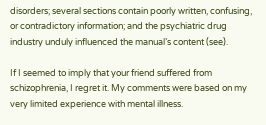disorders; several sections contain poorly written, confusing, or contradictory information; and the psychiatric drug industry unduly influenced the manual’s content (see).

If I seemed to imply that your friend suffered from schizophrenia, I regret it. My comments were based on my very limited experience with mental illness.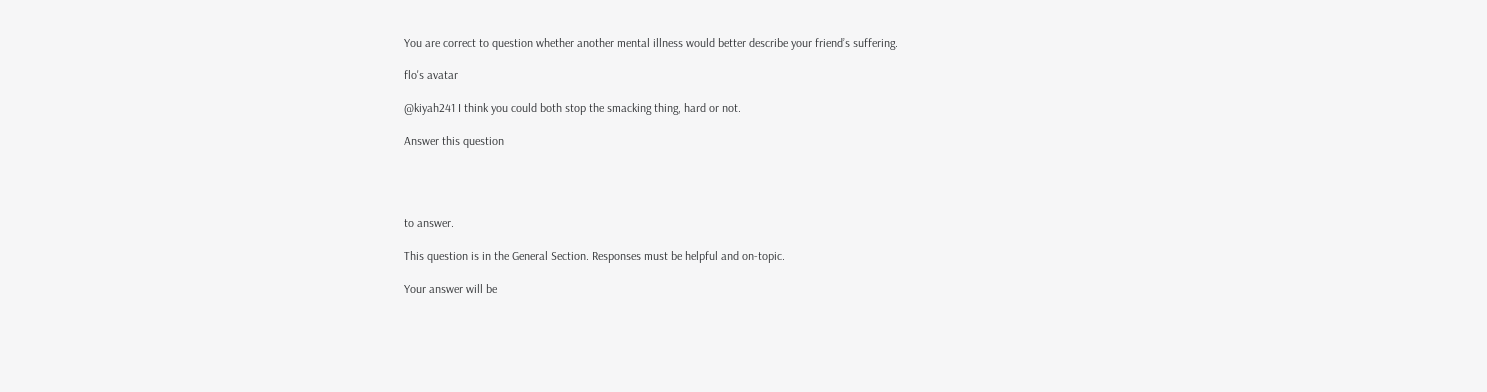You are correct to question whether another mental illness would better describe your friend’s suffering.

flo's avatar

@kiyah241 I think you could both stop the smacking thing, hard or not.

Answer this question




to answer.

This question is in the General Section. Responses must be helpful and on-topic.

Your answer will be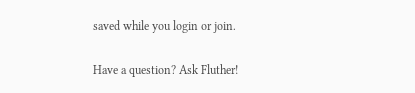saved while you login or join.

Have a question? Ask Fluther!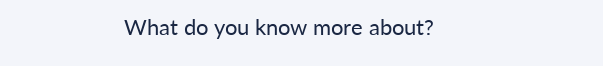What do you know more about?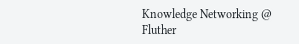Knowledge Networking @ Fluther